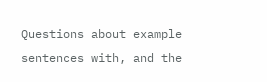Questions about example sentences with, and the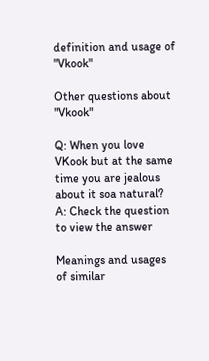definition and usage of "Vkook"

Other questions about "Vkook"

Q: When you love VKook but at the same time you are jealous about it soa natural?
A: Check the question to view the answer

Meanings and usages of similar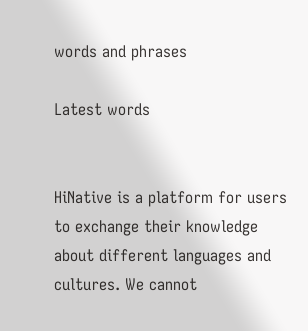words and phrases

Latest words


HiNative is a platform for users to exchange their knowledge about different languages and cultures. We cannot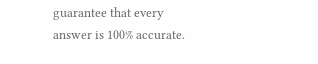guarantee that every answer is 100% accurate.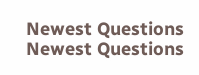Newest Questions
Newest Questions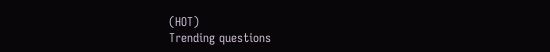(HOT)
Trending questions